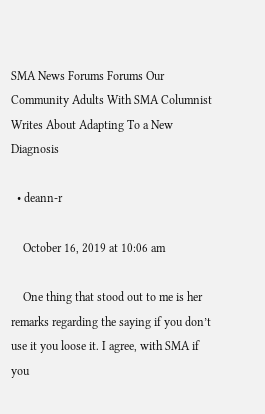SMA News Forums Forums Our Community Adults With SMA Columnist Writes About Adapting To a New Diagnosis

  • deann-r

    October 16, 2019 at 10:06 am

    One thing that stood out to me is her remarks regarding the saying if you don’t use it you loose it. I agree, with SMA if you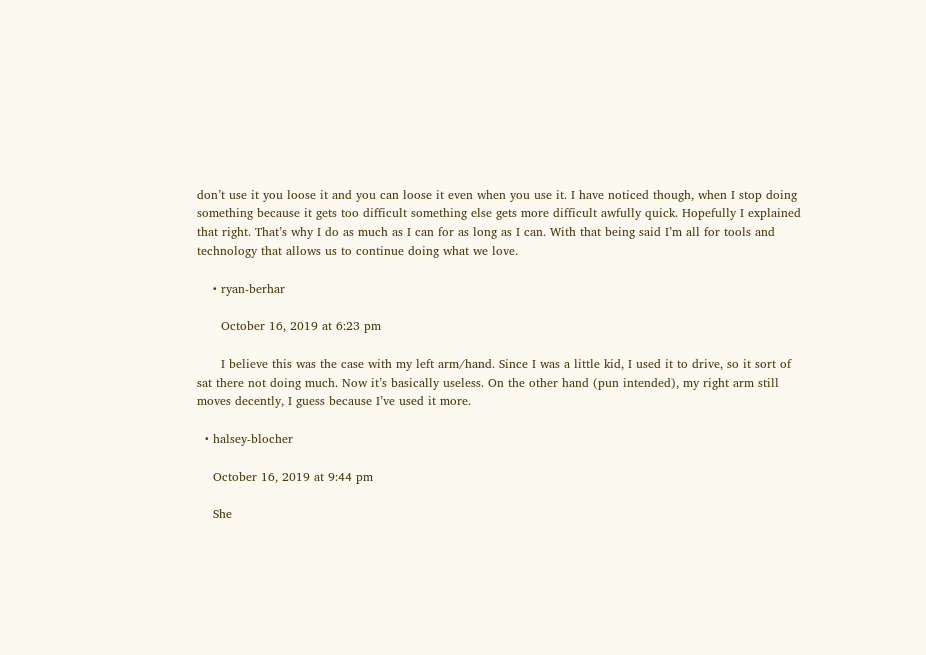don’t use it you loose it and you can loose it even when you use it. I have noticed though, when I stop doing something because it gets too difficult something else gets more difficult awfully quick. Hopefully I explained that right. That’s why I do as much as I can for as long as I can. With that being said I’m all for tools and technology that allows us to continue doing what we love.

    • ryan-berhar

      October 16, 2019 at 6:23 pm

      I believe this was the case with my left arm/hand. Since I was a little kid, I used it to drive, so it sort of sat there not doing much. Now it’s basically useless. On the other hand (pun intended), my right arm still moves decently, I guess because I’ve used it more.

  • halsey-blocher

    October 16, 2019 at 9:44 pm

    She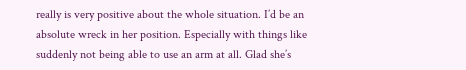really is very positive about the whole situation. I’d be an absolute wreck in her position. Especially with things like suddenly not being able to use an arm at all. Glad she’s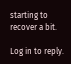starting to recover a bit.

Log in to reply.